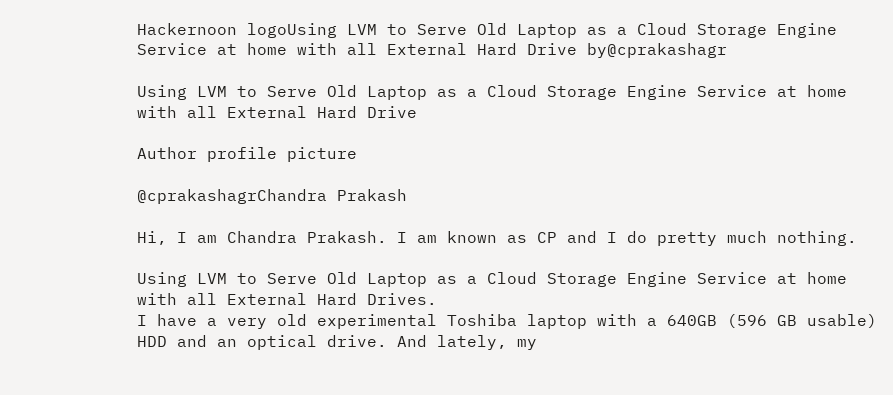Hackernoon logoUsing LVM to Serve Old Laptop as a Cloud Storage Engine Service at home with all External Hard Drive by@cprakashagr

Using LVM to Serve Old Laptop as a Cloud Storage Engine Service at home with all External Hard Drive

Author profile picture

@cprakashagrChandra Prakash

Hi, I am Chandra Prakash. I am known as CP and I do pretty much nothing.

Using LVM to Serve Old Laptop as a Cloud Storage Engine Service at home with all External Hard Drives.
I have a very old experimental Toshiba laptop with a 640GB (596 GB usable) HDD and an optical drive. And lately, my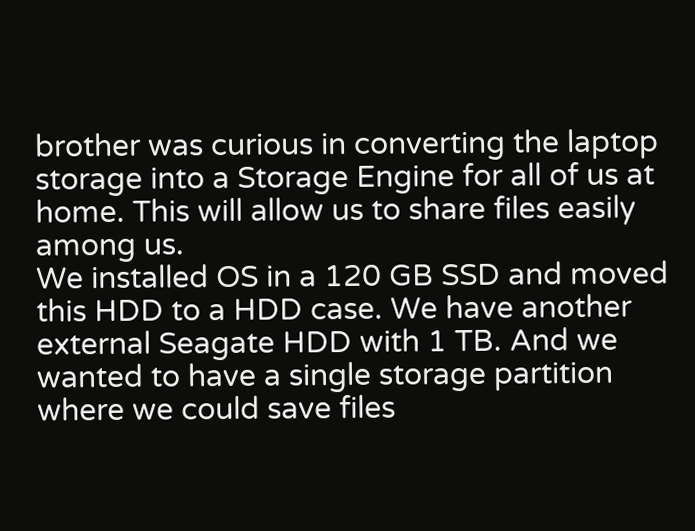brother was curious in converting the laptop storage into a Storage Engine for all of us at home. This will allow us to share files easily among us.
We installed OS in a 120 GB SSD and moved this HDD to a HDD case. We have another external Seagate HDD with 1 TB. And we wanted to have a single storage partition where we could save files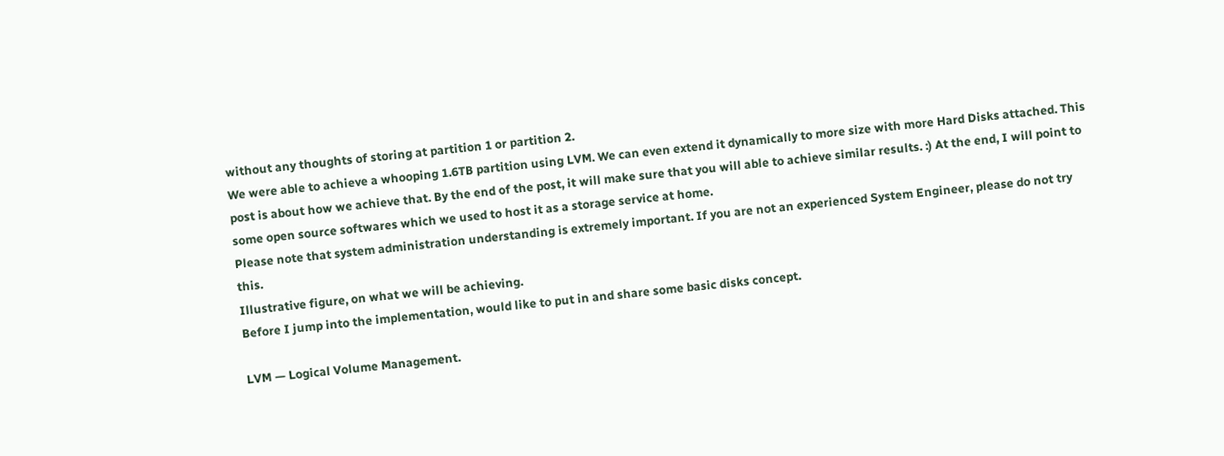without any thoughts of storing at partition 1 or partition 2.
We were able to achieve a whooping 1.6TB partition using LVM. We can even extend it dynamically to more size with more Hard Disks attached. This post is about how we achieve that. By the end of the post, it will make sure that you will able to achieve similar results. :) At the end, I will point to some open source softwares which we used to host it as a storage service at home.
Please note that system administration understanding is extremely important. If you are not an experienced System Engineer, please do not try this.
Illustrative figure, on what we will be achieving.
Before I jump into the implementation, would like to put in and share some basic disks concept.

LVM — Logical Volume Management.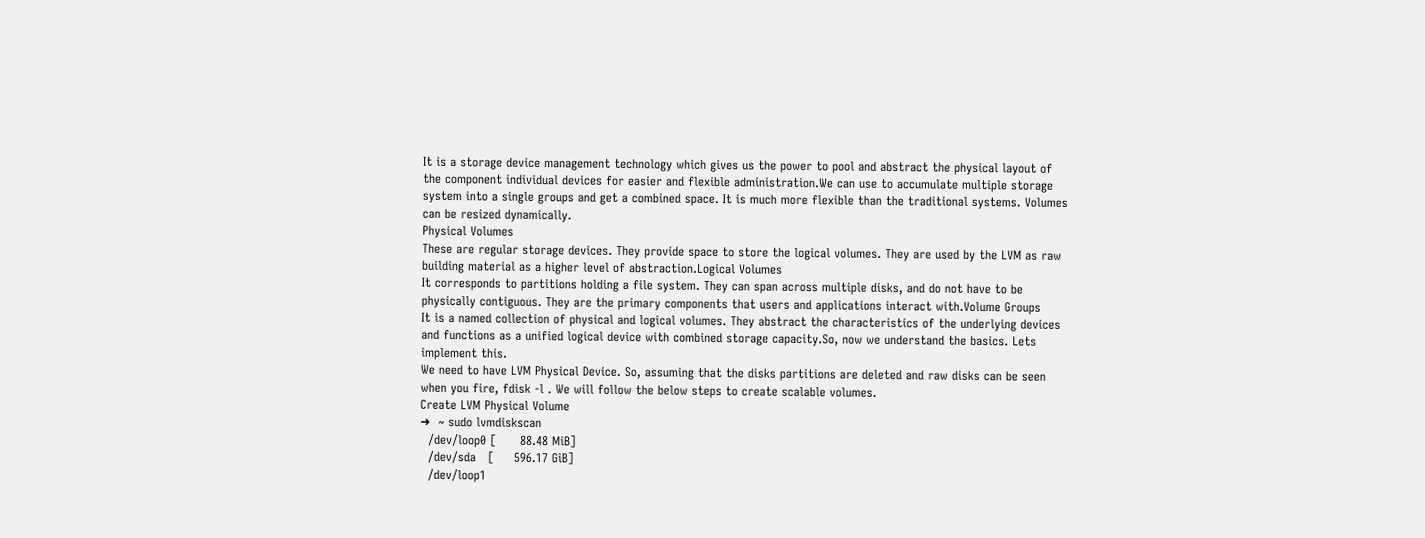It is a storage device management technology which gives us the power to pool and abstract the physical layout of the component individual devices for easier and flexible administration.We can use to accumulate multiple storage system into a single groups and get a combined space. It is much more flexible than the traditional systems. Volumes can be resized dynamically.
Physical Volumes
These are regular storage devices. They provide space to store the logical volumes. They are used by the LVM as raw building material as a higher level of abstraction.Logical Volumes
It corresponds to partitions holding a file system. They can span across multiple disks, and do not have to be physically contiguous. They are the primary components that users and applications interact with.Volume Groups
It is a named collection of physical and logical volumes. They abstract the characteristics of the underlying devices and functions as a unified logical device with combined storage capacity.So, now we understand the basics. Lets implement this.
We need to have LVM Physical Device. So, assuming that the disks partitions are deleted and raw disks can be seen when you fire, fdisk -l . We will follow the below steps to create scalable volumes.
Create LVM Physical Volume
➜  ~ sudo lvmdiskscan
  /dev/loop0 [      88.48 MiB]
  /dev/sda   [     596.17 GiB]
  /dev/loop1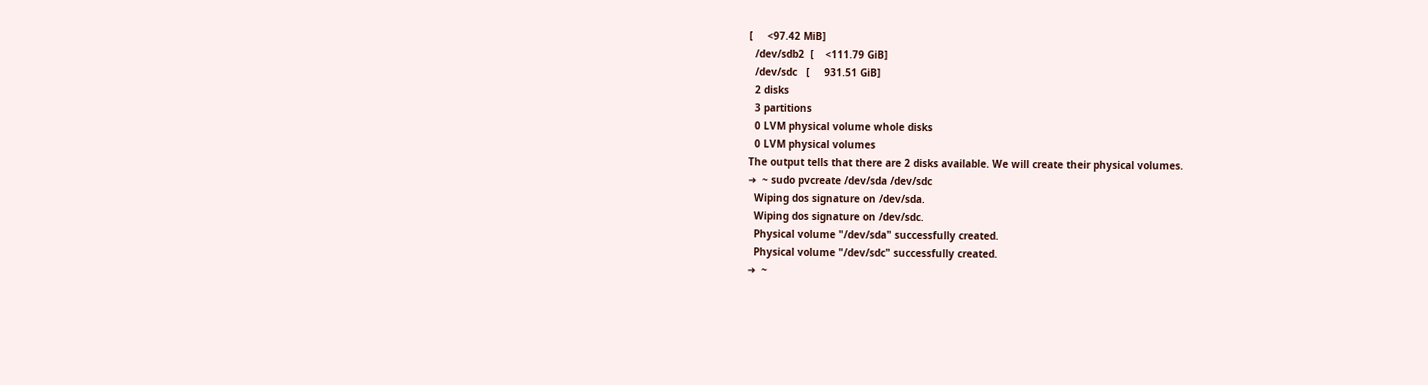[     <97.42 MiB]
  /dev/sdb2  [    <111.79 GiB]
  /dev/sdc   [     931.51 GiB]
  2 disks
  3 partitions
  0 LVM physical volume whole disks
  0 LVM physical volumes
The output tells that there are 2 disks available. We will create their physical volumes.
➜  ~ sudo pvcreate /dev/sda /dev/sdc
  Wiping dos signature on /dev/sda.
  Wiping dos signature on /dev/sdc.
  Physical volume "/dev/sda" successfully created.
  Physical volume "/dev/sdc" successfully created.
➜  ~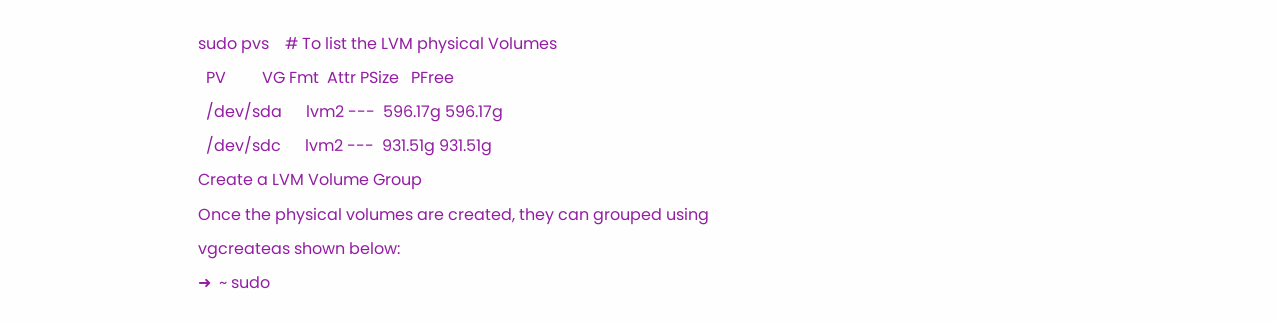sudo pvs    # To list the LVM physical Volumes
  PV         VG Fmt  Attr PSize   PFree
  /dev/sda      lvm2 ---  596.17g 596.17g
  /dev/sdc      lvm2 ---  931.51g 931.51g
Create a LVM Volume Group
Once the physical volumes are created, they can grouped using vgcreateas shown below:
➜  ~ sudo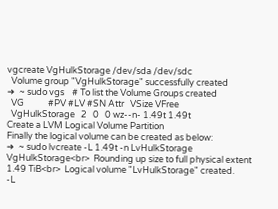vgcreate VgHulkStorage /dev/sda /dev/sdc
  Volume group "VgHulkStorage" successfully created
➜  ~ sudo vgs    # To list the Volume Groups created
  VG            #PV #LV #SN Attr   VSize VFree
  VgHulkStorage   2   0   0 wz--n- 1.49t 1.49t
Create a LVM Logical Volume Partition
Finally the logical volume can be created as below:
➜  ~ sudo lvcreate -L 1.49t -n LvHulkStorage VgHulkStorage<br>  Rounding up size to full physical extent 1.49 TiB<br>  Logical volume "LvHulkStorage" created.
-L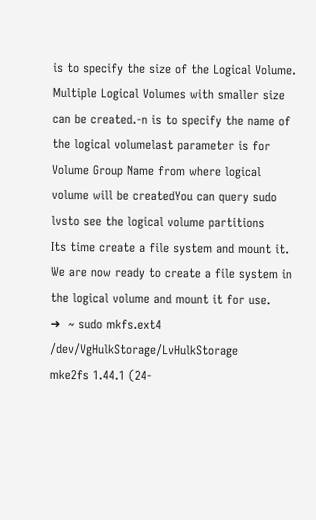is to specify the size of the Logical Volume. Multiple Logical Volumes with smaller size can be created.-n is to specify the name of the logical volumelast parameter is for Volume Group Name from where logical volume will be createdYou can query sudo lvsto see the logical volume partitions
Its time create a file system and mount it.
We are now ready to create a file system in the logical volume and mount it for use.
➜  ~ sudo mkfs.ext4 /dev/VgHulkStorage/LvHulkStorage
mke2fs 1.44.1 (24-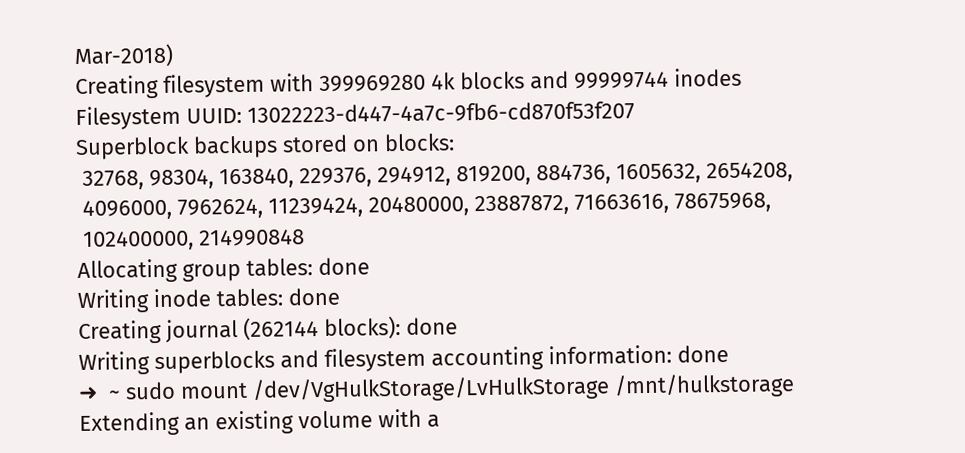Mar-2018)
Creating filesystem with 399969280 4k blocks and 99999744 inodes
Filesystem UUID: 13022223-d447-4a7c-9fb6-cd870f53f207
Superblock backups stored on blocks:
 32768, 98304, 163840, 229376, 294912, 819200, 884736, 1605632, 2654208,
 4096000, 7962624, 11239424, 20480000, 23887872, 71663616, 78675968,
 102400000, 214990848
Allocating group tables: done
Writing inode tables: done
Creating journal (262144 blocks): done
Writing superblocks and filesystem accounting information: done
➜  ~ sudo mount /dev/VgHulkStorage/LvHulkStorage /mnt/hulkstorage
Extending an existing volume with a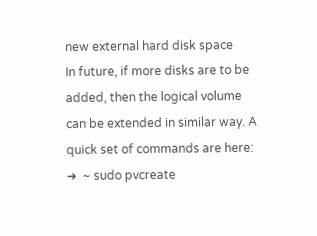new external hard disk space
In future, if more disks are to be added, then the logical volume can be extended in similar way. A quick set of commands are here:
➜  ~ sudo pvcreate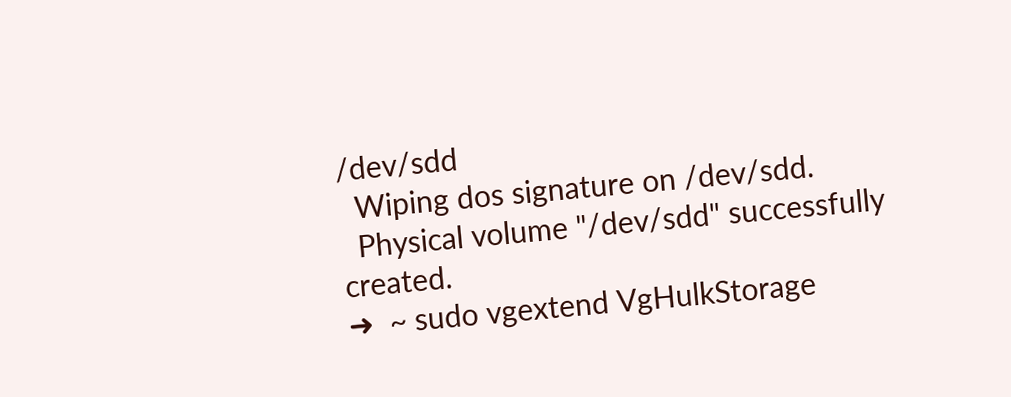/dev/sdd
  Wiping dos signature on /dev/sdd.
  Physical volume "/dev/sdd" successfully created.
➜  ~ sudo vgextend VgHulkStorage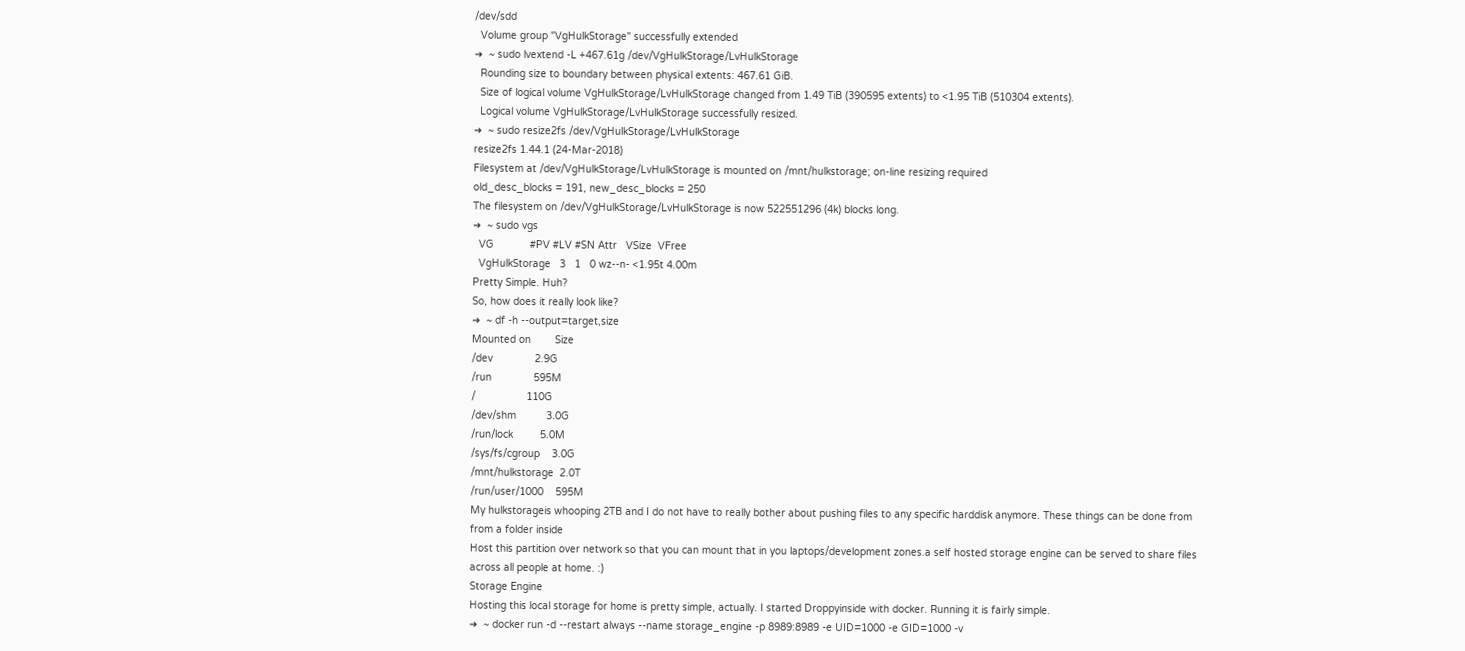/dev/sdd
  Volume group "VgHulkStorage" successfully extended
➜  ~ sudo lvextend -L +467.61g /dev/VgHulkStorage/LvHulkStorage
  Rounding size to boundary between physical extents: 467.61 GiB.
  Size of logical volume VgHulkStorage/LvHulkStorage changed from 1.49 TiB (390595 extents) to <1.95 TiB (510304 extents).
  Logical volume VgHulkStorage/LvHulkStorage successfully resized.
➜  ~ sudo resize2fs /dev/VgHulkStorage/LvHulkStorage
resize2fs 1.44.1 (24-Mar-2018)
Filesystem at /dev/VgHulkStorage/LvHulkStorage is mounted on /mnt/hulkstorage; on-line resizing required
old_desc_blocks = 191, new_desc_blocks = 250
The filesystem on /dev/VgHulkStorage/LvHulkStorage is now 522551296 (4k) blocks long.
➜  ~ sudo vgs
  VG            #PV #LV #SN Attr   VSize  VFree
  VgHulkStorage   3   1   0 wz--n- <1.95t 4.00m
Pretty Simple. Huh?
So, how does it really look like?
➜  ~ df -h --output=target,size
Mounted on        Size
/dev              2.9G
/run              595M
/                 110G
/dev/shm          3.0G
/run/lock         5.0M
/sys/fs/cgroup    3.0G
/mnt/hulkstorage  2.0T
/run/user/1000    595M
My hulkstorageis whooping 2TB and I do not have to really bother about pushing files to any specific harddisk anymore. These things can be done from from a folder inside
Host this partition over network so that you can mount that in you laptops/development zones.a self hosted storage engine can be served to share files across all people at home. :)
Storage Engine
Hosting this local storage for home is pretty simple, actually. I started Droppyinside with docker. Running it is fairly simple.
➜  ~ docker run -d --restart always --name storage_engine -p 8989:8989 -e UID=1000 -e GID=1000 -v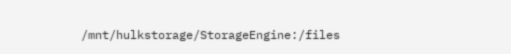/mnt/hulkstorage/StorageEngine:/files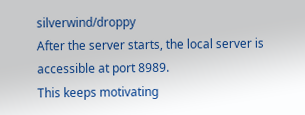silverwind/droppy
After the server starts, the local server is accessible at port 8989.
This keeps motivating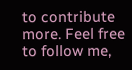to contribute more. Feel free to follow me,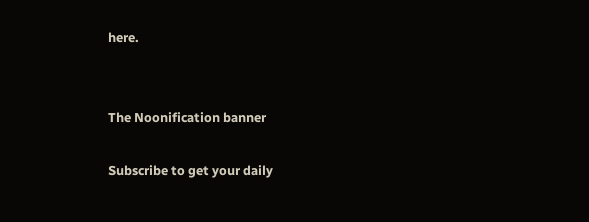here.


The Noonification banner

Subscribe to get your daily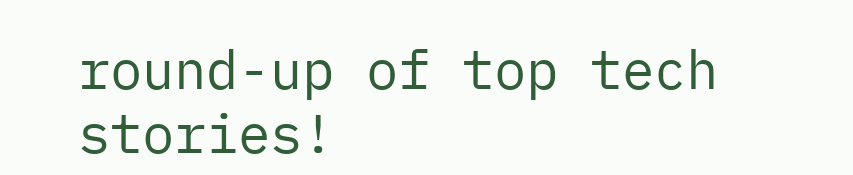round-up of top tech stories!